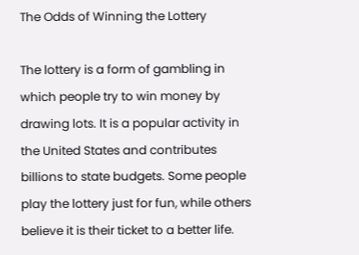The Odds of Winning the Lottery

The lottery is a form of gambling in which people try to win money by drawing lots. It is a popular activity in the United States and contributes billions to state budgets. Some people play the lottery just for fun, while others believe it is their ticket to a better life.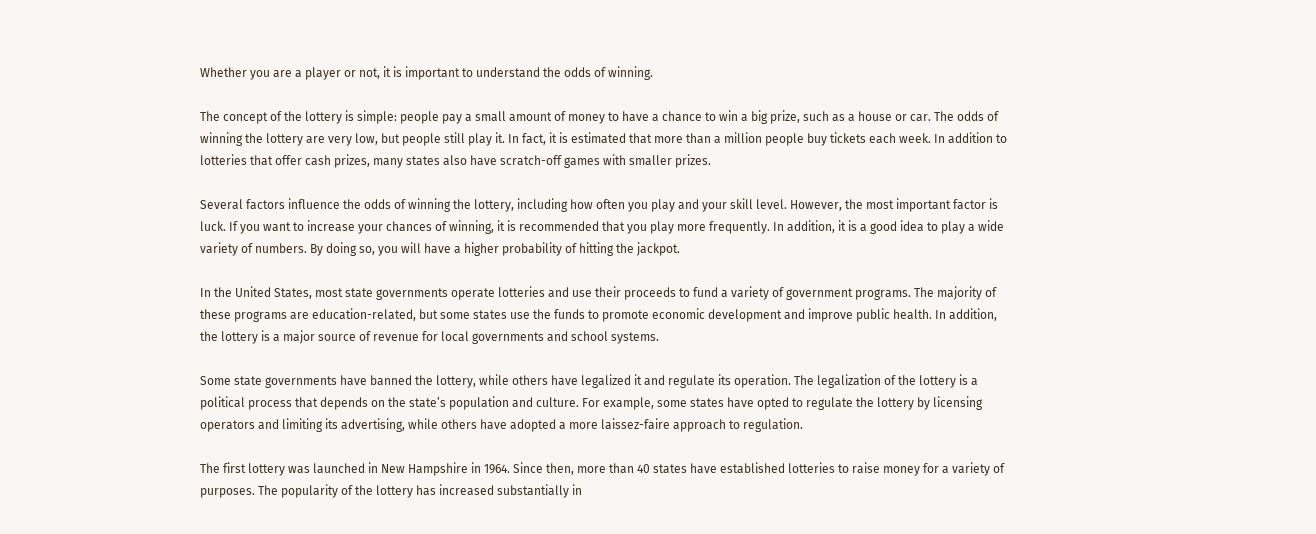Whether you are a player or not, it is important to understand the odds of winning.

The concept of the lottery is simple: people pay a small amount of money to have a chance to win a big prize, such as a house or car. The odds of winning the lottery are very low, but people still play it. In fact, it is estimated that more than a million people buy tickets each week. In addition to lotteries that offer cash prizes, many states also have scratch-off games with smaller prizes.

Several factors influence the odds of winning the lottery, including how often you play and your skill level. However, the most important factor is luck. If you want to increase your chances of winning, it is recommended that you play more frequently. In addition, it is a good idea to play a wide variety of numbers. By doing so, you will have a higher probability of hitting the jackpot.

In the United States, most state governments operate lotteries and use their proceeds to fund a variety of government programs. The majority of these programs are education-related, but some states use the funds to promote economic development and improve public health. In addition, the lottery is a major source of revenue for local governments and school systems.

Some state governments have banned the lottery, while others have legalized it and regulate its operation. The legalization of the lottery is a political process that depends on the state’s population and culture. For example, some states have opted to regulate the lottery by licensing operators and limiting its advertising, while others have adopted a more laissez-faire approach to regulation.

The first lottery was launched in New Hampshire in 1964. Since then, more than 40 states have established lotteries to raise money for a variety of purposes. The popularity of the lottery has increased substantially in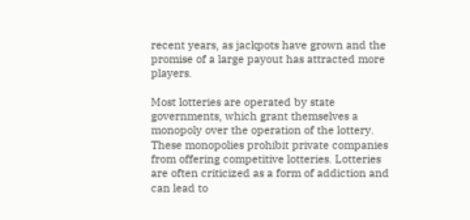recent years, as jackpots have grown and the promise of a large payout has attracted more players.

Most lotteries are operated by state governments, which grant themselves a monopoly over the operation of the lottery. These monopolies prohibit private companies from offering competitive lotteries. Lotteries are often criticized as a form of addiction and can lead to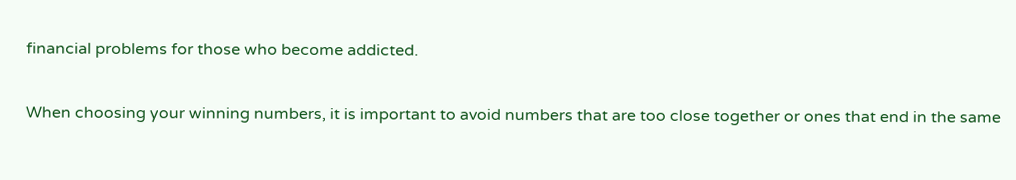financial problems for those who become addicted.

When choosing your winning numbers, it is important to avoid numbers that are too close together or ones that end in the same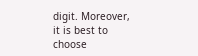digit. Moreover, it is best to choose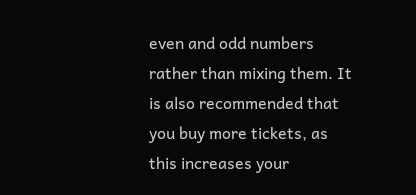even and odd numbers rather than mixing them. It is also recommended that you buy more tickets, as this increases your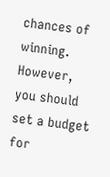chances of winning. However, you should set a budget for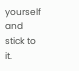yourself and stick to it.